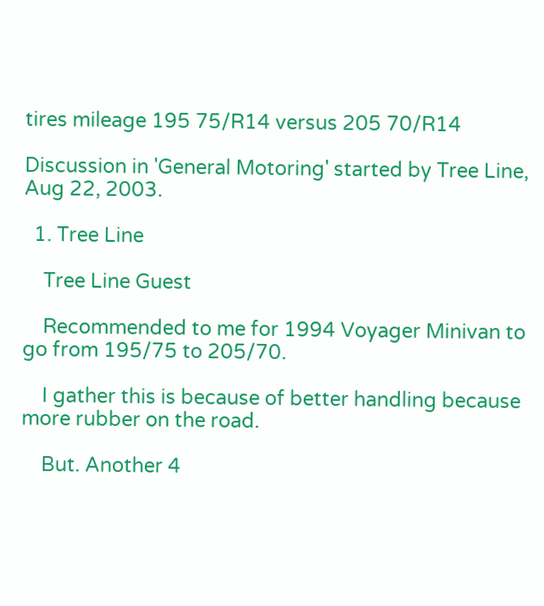tires mileage 195 75/R14 versus 205 70/R14

Discussion in 'General Motoring' started by Tree Line, Aug 22, 2003.

  1. Tree Line

    Tree Line Guest

    Recommended to me for 1994 Voyager Minivan to go from 195/75 to 205/70.

    I gather this is because of better handling because more rubber on the road.

    But. Another 4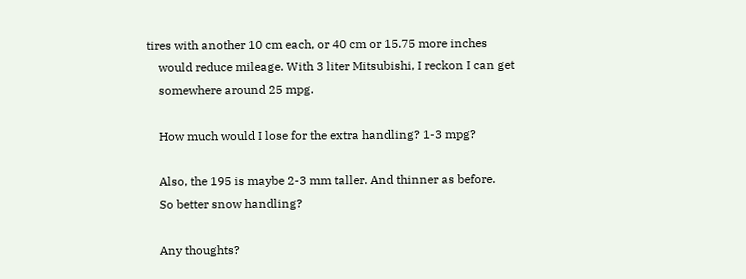tires with another 10 cm each, or 40 cm or 15.75 more inches
    would reduce mileage. With 3 liter Mitsubishi, I reckon I can get
    somewhere around 25 mpg.

    How much would I lose for the extra handling? 1-3 mpg?

    Also, the 195 is maybe 2-3 mm taller. And thinner as before.
    So better snow handling?

    Any thoughts?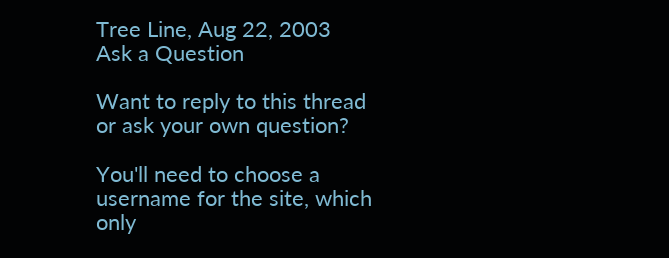Tree Line, Aug 22, 2003
Ask a Question

Want to reply to this thread or ask your own question?

You'll need to choose a username for the site, which only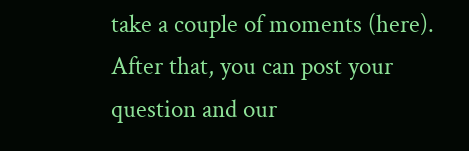take a couple of moments (here). After that, you can post your question and our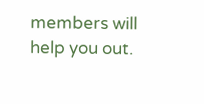members will help you out.